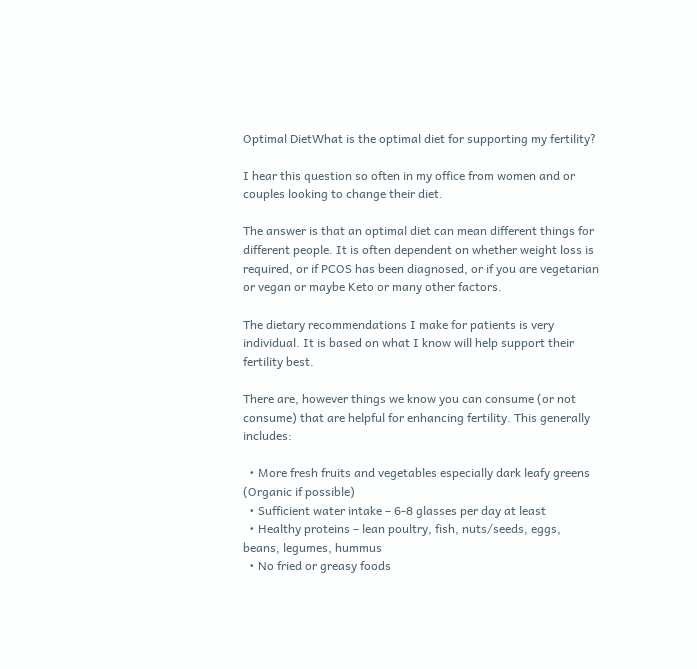Optimal DietWhat is the optimal diet for supporting my fertility?

I hear this question so often in my office from women and or couples looking to change their diet.

The answer is that an optimal diet can mean different things for different people. It is often dependent on whether weight loss is required, or if PCOS has been diagnosed, or if you are vegetarian or vegan or maybe Keto or many other factors.

The dietary recommendations I make for patients is very individual. It is based on what I know will help support their fertility best.

There are, however things we know you can consume (or not consume) that are helpful for enhancing fertility. This generally includes:

  • More fresh fruits and vegetables especially dark leafy greens (Organic if possible)
  • Sufficient water intake – 6-8 glasses per day at least
  • Healthy proteins – lean poultry, fish, nuts/seeds, eggs, beans, legumes, hummus
  • No fried or greasy foods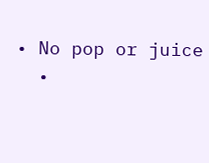• No pop or juice
  •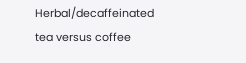Herbal/decaffeinated tea versus coffee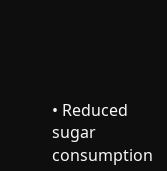• Reduced sugar consumption